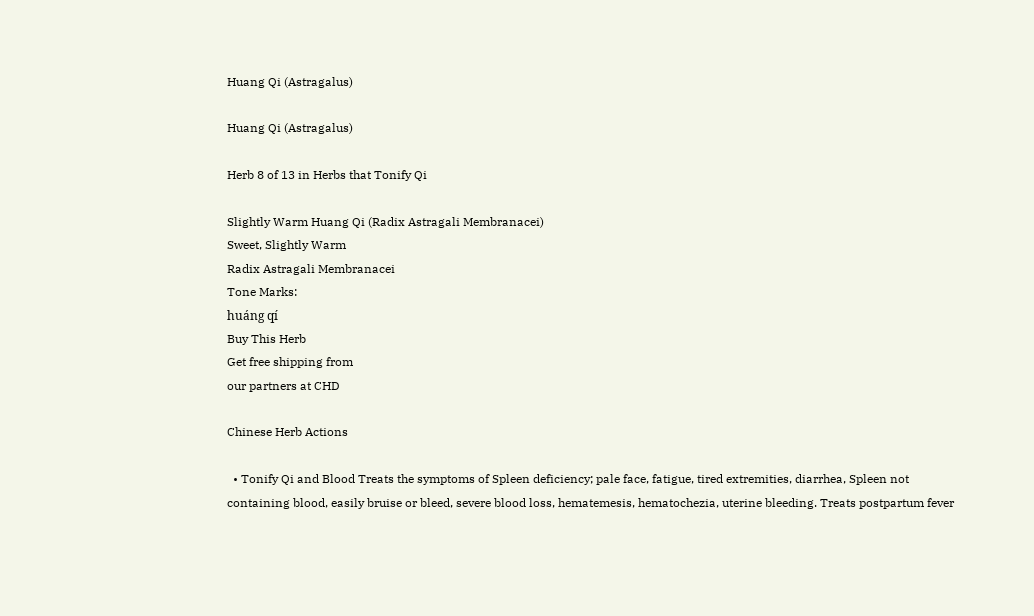Huang Qi (Astragalus)

Huang Qi (Astragalus)

Herb 8 of 13 in Herbs that Tonify Qi

Slightly Warm Huang Qi (Radix Astragali Membranacei)
Sweet, Slightly Warm
Radix Astragali Membranacei
Tone Marks:
huáng qí
Buy This Herb
Get free shipping from
our partners at CHD

Chinese Herb Actions

  • Tonify Qi and Blood Treats the symptoms of Spleen deficiency; pale face, fatigue, tired extremities, diarrhea, Spleen not containing blood, easily bruise or bleed, severe blood loss, hematemesis, hematochezia, uterine bleeding. Treats postpartum fever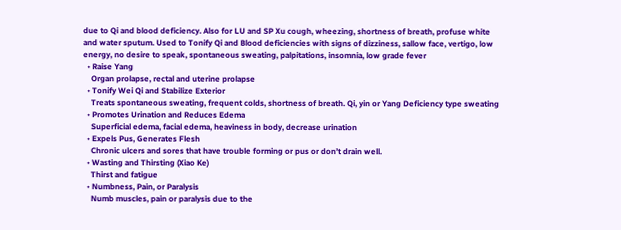due to Qi and blood deficiency. Also for LU and SP Xu cough, wheezing, shortness of breath, profuse white and water sputum. Used to Tonify Qi and Blood deficiencies with signs of dizziness, sallow face, vertigo, low energy, no desire to speak, spontaneous sweating, palpitations, insomnia, low grade fever
  • Raise Yang
    Organ prolapse, rectal and uterine prolapse
  • Tonify Wei Qi and Stabilize Exterior
    Treats spontaneous sweating, frequent colds, shortness of breath. Qi, yin or Yang Deficiency type sweating
  • Promotes Urination and Reduces Edema
    Superficial edema, facial edema, heaviness in body, decrease urination
  • Expels Pus, Generates Flesh
    Chronic ulcers and sores that have trouble forming or pus or don’t drain well.
  • Wasting and Thirsting (Xiao Ke)
    Thirst and fatigue
  • Numbness, Pain, or Paralysis
    Numb muscles, pain or paralysis due to the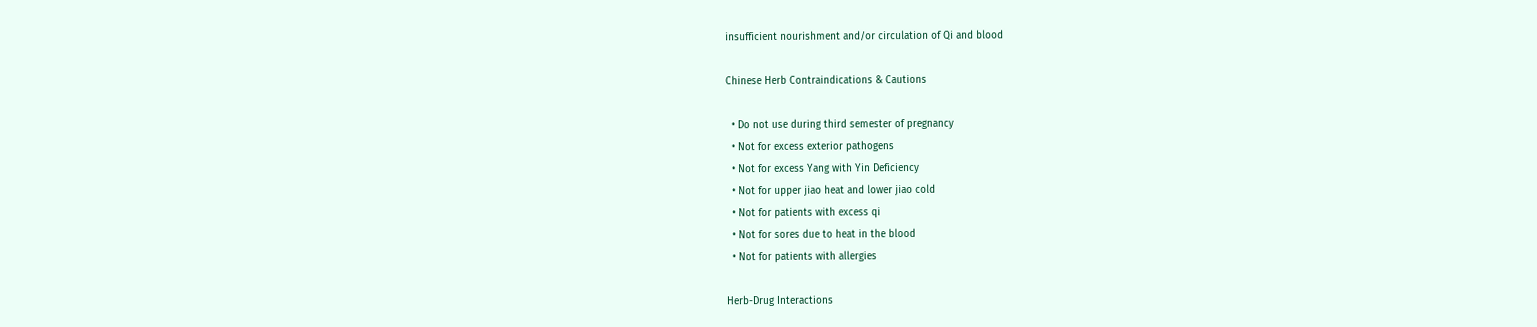insufficient nourishment and/or circulation of Qi and blood

Chinese Herb Contraindications & Cautions

  • Do not use during third semester of pregnancy
  • Not for excess exterior pathogens
  • Not for excess Yang with Yin Deficiency
  • Not for upper jiao heat and lower jiao cold
  • Not for patients with excess qi
  • Not for sores due to heat in the blood
  • Not for patients with allergies

Herb-Drug Interactions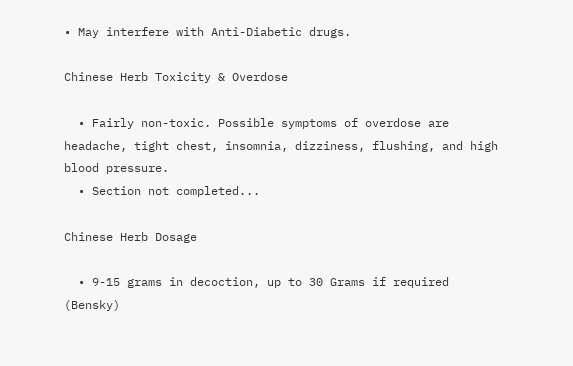• May interfere with Anti-Diabetic drugs.

Chinese Herb Toxicity & Overdose

  • Fairly non-toxic. Possible symptoms of overdose are headache, tight chest, insomnia, dizziness, flushing, and high blood pressure.
  • Section not completed...

Chinese Herb Dosage

  • 9-15 grams in decoction, up to 30 Grams if required (Bensky)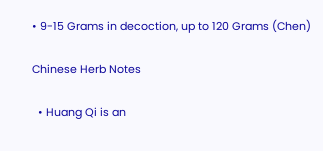• 9-15 Grams in decoction, up to 120 Grams (Chen)

Chinese Herb Notes

  • Huang Qi is an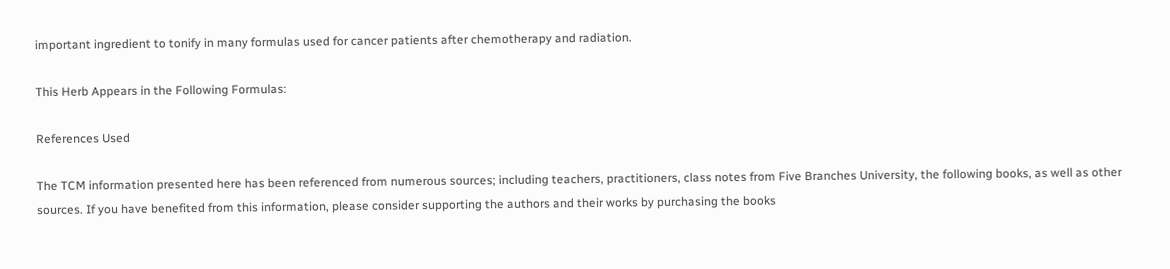important ingredient to tonify in many formulas used for cancer patients after chemotherapy and radiation.

This Herb Appears in the Following Formulas:

References Used

The TCM information presented here has been referenced from numerous sources; including teachers, practitioners, class notes from Five Branches University, the following books, as well as other sources. If you have benefited from this information, please consider supporting the authors and their works by purchasing the books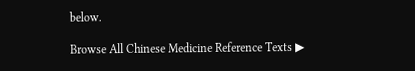below.

Browse All Chinese Medicine Reference Texts ▶